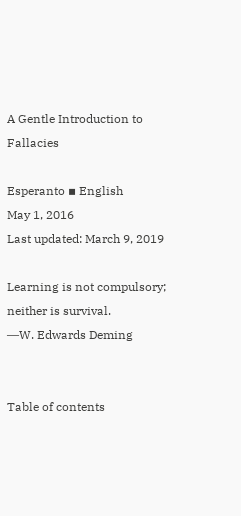A Gentle Introduction to Fallacies

Esperanto ▪ English
May 1, 2016
Last updated: March 9, 2019

Learning is not compulsory; neither is survival.
―W. Edwards Deming


Table of contents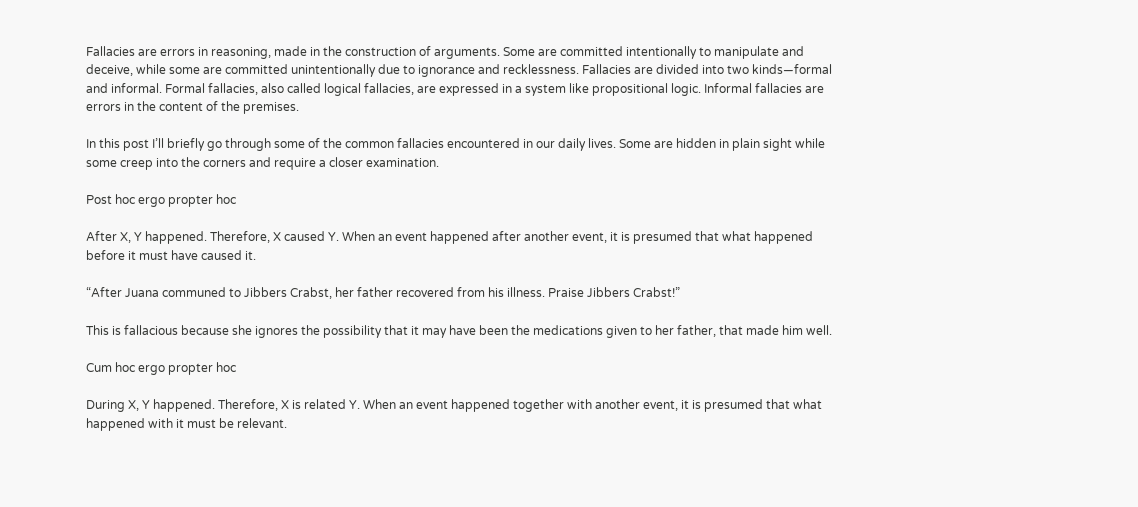Fallacies are errors in reasoning, made in the construction of arguments. Some are committed intentionally to manipulate and deceive, while some are committed unintentionally due to ignorance and recklessness. Fallacies are divided into two kinds—formal and informal. Formal fallacies, also called logical fallacies, are expressed in a system like propositional logic. Informal fallacies are errors in the content of the premises.

In this post I’ll briefly go through some of the common fallacies encountered in our daily lives. Some are hidden in plain sight while some creep into the corners and require a closer examination.

Post hoc ergo propter hoc

After X, Y happened. Therefore, X caused Y. When an event happened after another event, it is presumed that what happened before it must have caused it.

“After Juana communed to Jibbers Crabst, her father recovered from his illness. Praise Jibbers Crabst!”

This is fallacious because she ignores the possibility that it may have been the medications given to her father, that made him well.

Cum hoc ergo propter hoc

During X, Y happened. Therefore, X is related Y. When an event happened together with another event, it is presumed that what happened with it must be relevant.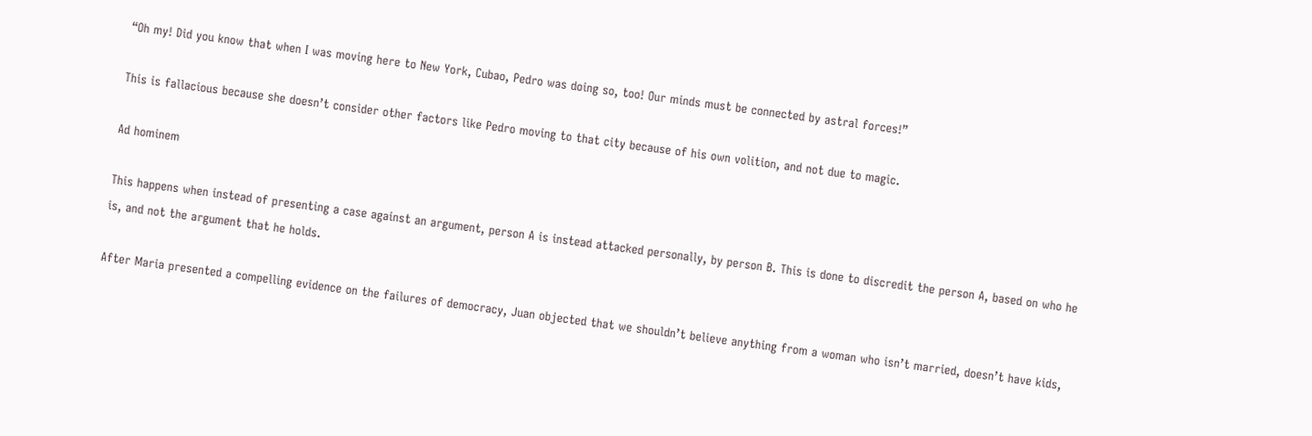“Oh my! Did you know that when I was moving here to New York, Cubao, Pedro was doing so, too! Our minds must be connected by astral forces!”

This is fallacious because she doesn’t consider other factors like Pedro moving to that city because of his own volition, and not due to magic.

Ad hominem

This happens when instead of presenting a case against an argument, person A is instead attacked personally, by person B. This is done to discredit the person A, based on who he is, and not the argument that he holds.

After Maria presented a compelling evidence on the failures of democracy, Juan objected that we shouldn’t believe anything from a woman who isn’t married, doesn’t have kids,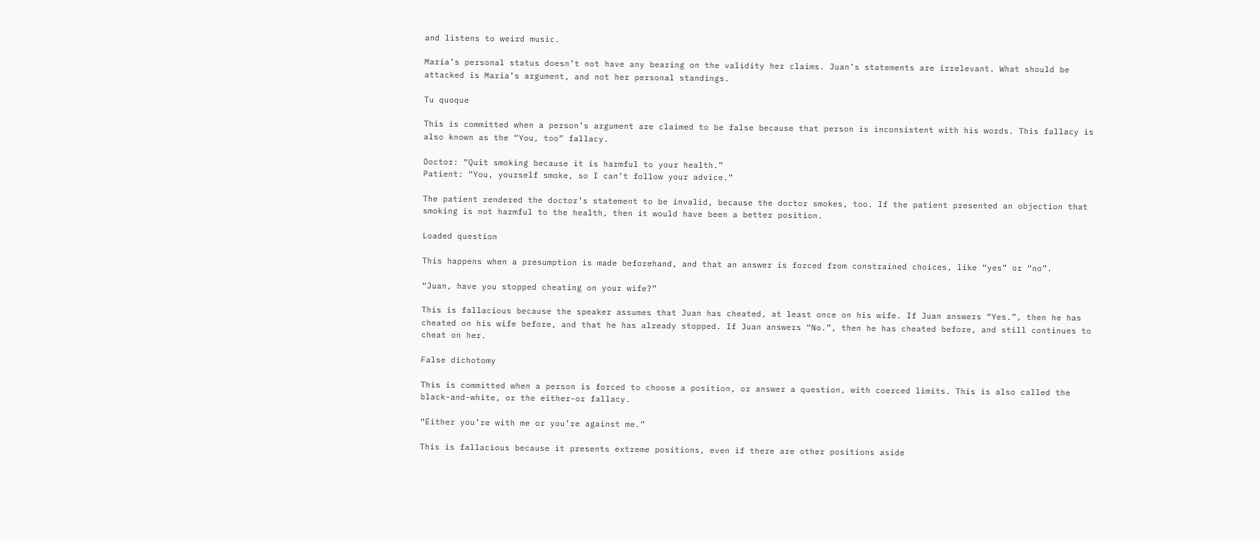and listens to weird music.

Maria’s personal status doesn’t not have any bearing on the validity her claims. Juan’s statements are irrelevant. What should be attacked is Maria’s argument, and not her personal standings.

Tu quoque

This is committed when a person’s argument are claimed to be false because that person is inconsistent with his words. This fallacy is also known as the “You, too” fallacy.

Doctor: “Quit smoking because it is harmful to your health.”
Patient: “You, yourself smoke, so I can’t follow your advice.”

The patient rendered the doctor’s statement to be invalid, because the doctor smokes, too. If the patient presented an objection that smoking is not harmful to the health, then it would have been a better position.

Loaded question

This happens when a presumption is made beforehand, and that an answer is forced from constrained choices, like “yes” or “no”.

“Juan, have you stopped cheating on your wife?”

This is fallacious because the speaker assumes that Juan has cheated, at least once on his wife. If Juan answers “Yes.”, then he has cheated on his wife before, and that he has already stopped. If Juan answers “No.”, then he has cheated before, and still continues to cheat on her.

False dichotomy

This is committed when a person is forced to choose a position, or answer a question, with coerced limits. This is also called the black-and-white, or the either-or fallacy.

“Either you’re with me or you’re against me.”

This is fallacious because it presents extreme positions, even if there are other positions aside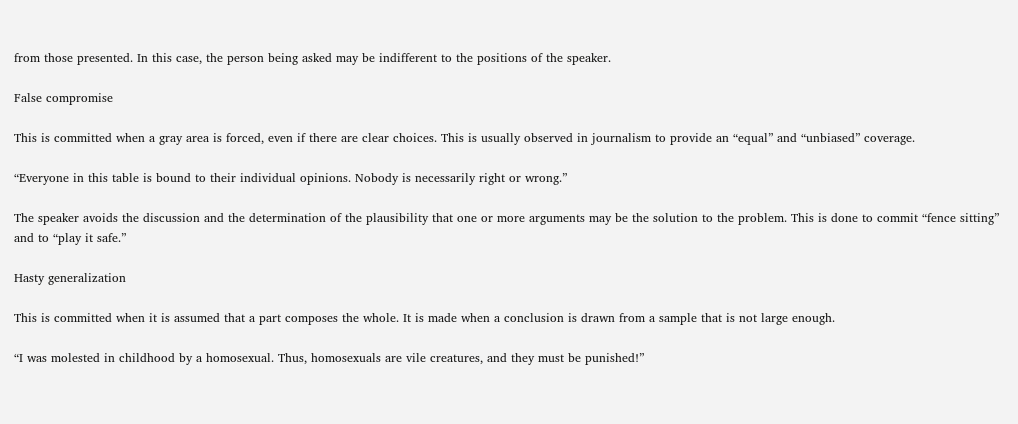from those presented. In this case, the person being asked may be indifferent to the positions of the speaker.

False compromise

This is committed when a gray area is forced, even if there are clear choices. This is usually observed in journalism to provide an “equal” and “unbiased” coverage.

“Everyone in this table is bound to their individual opinions. Nobody is necessarily right or wrong.”

The speaker avoids the discussion and the determination of the plausibility that one or more arguments may be the solution to the problem. This is done to commit “fence sitting” and to “play it safe.”

Hasty generalization

This is committed when it is assumed that a part composes the whole. It is made when a conclusion is drawn from a sample that is not large enough.

“I was molested in childhood by a homosexual. Thus, homosexuals are vile creatures, and they must be punished!”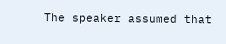The speaker assumed that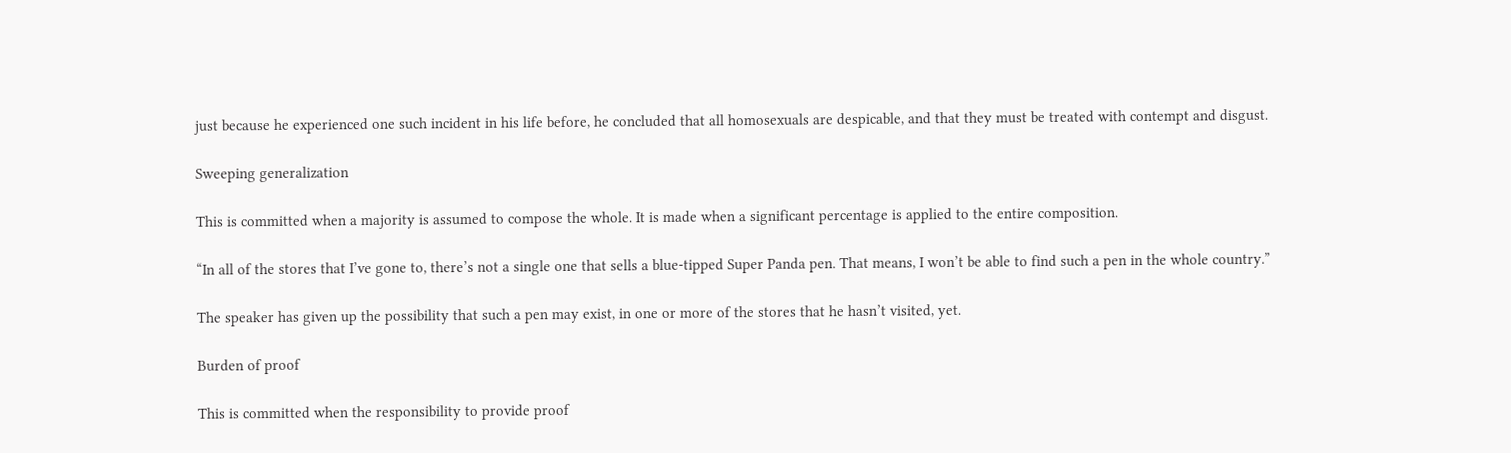just because he experienced one such incident in his life before, he concluded that all homosexuals are despicable, and that they must be treated with contempt and disgust.

Sweeping generalization

This is committed when a majority is assumed to compose the whole. It is made when a significant percentage is applied to the entire composition.

“In all of the stores that I’ve gone to, there’s not a single one that sells a blue-tipped Super Panda pen. That means, I won’t be able to find such a pen in the whole country.”

The speaker has given up the possibility that such a pen may exist, in one or more of the stores that he hasn’t visited, yet.

Burden of proof

This is committed when the responsibility to provide proof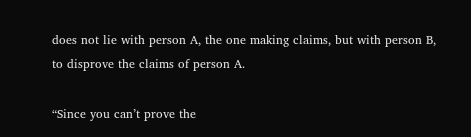does not lie with person A, the one making claims, but with person B, to disprove the claims of person A.

“Since you can’t prove the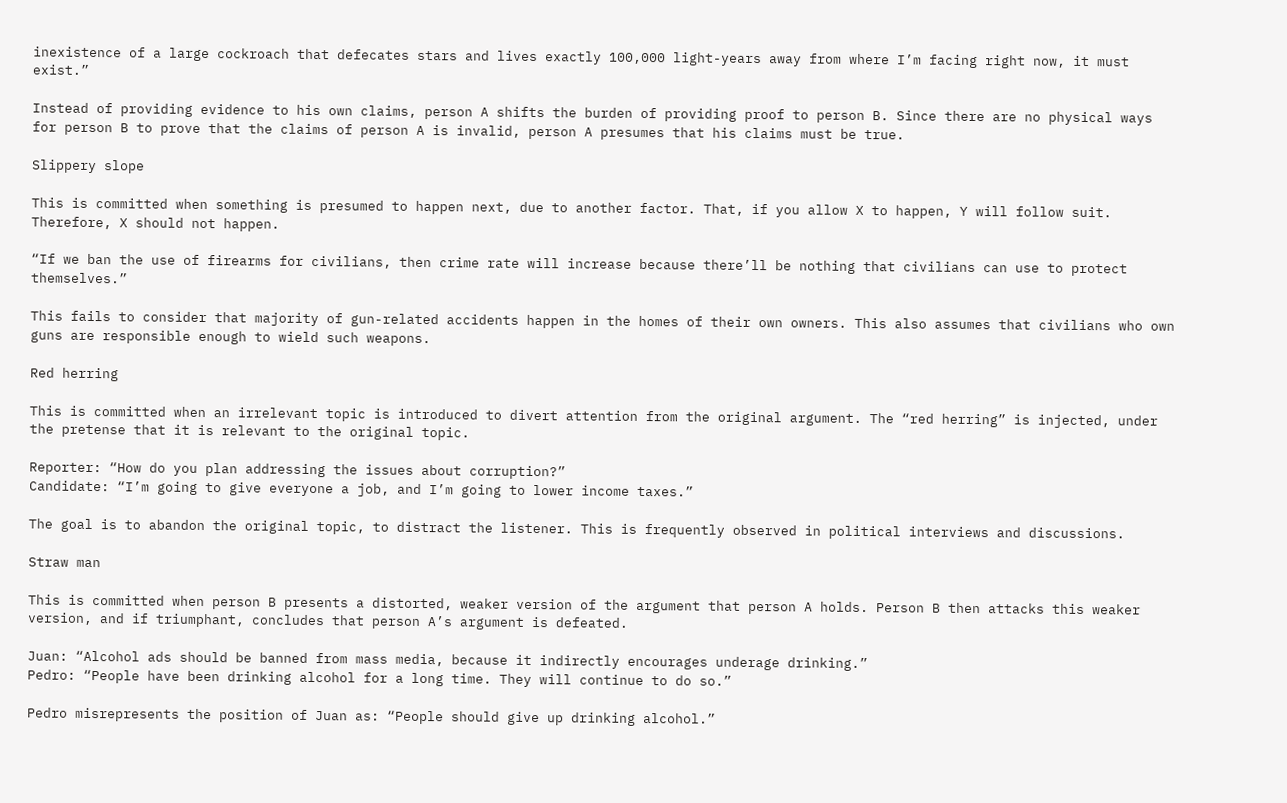inexistence of a large cockroach that defecates stars and lives exactly 100,000 light-years away from where I’m facing right now, it must exist.”

Instead of providing evidence to his own claims, person A shifts the burden of providing proof to person B. Since there are no physical ways for person B to prove that the claims of person A is invalid, person A presumes that his claims must be true.

Slippery slope

This is committed when something is presumed to happen next, due to another factor. That, if you allow X to happen, Y will follow suit. Therefore, X should not happen.

“If we ban the use of firearms for civilians, then crime rate will increase because there’ll be nothing that civilians can use to protect themselves.”

This fails to consider that majority of gun-related accidents happen in the homes of their own owners. This also assumes that civilians who own guns are responsible enough to wield such weapons.

Red herring

This is committed when an irrelevant topic is introduced to divert attention from the original argument. The “red herring” is injected, under the pretense that it is relevant to the original topic.

Reporter: “How do you plan addressing the issues about corruption?”
Candidate: “I’m going to give everyone a job, and I’m going to lower income taxes.”

The goal is to abandon the original topic, to distract the listener. This is frequently observed in political interviews and discussions.

Straw man

This is committed when person B presents a distorted, weaker version of the argument that person A holds. Person B then attacks this weaker version, and if triumphant, concludes that person A’s argument is defeated.

Juan: “Alcohol ads should be banned from mass media, because it indirectly encourages underage drinking.”
Pedro: “People have been drinking alcohol for a long time. They will continue to do so.”

Pedro misrepresents the position of Juan as: “People should give up drinking alcohol.”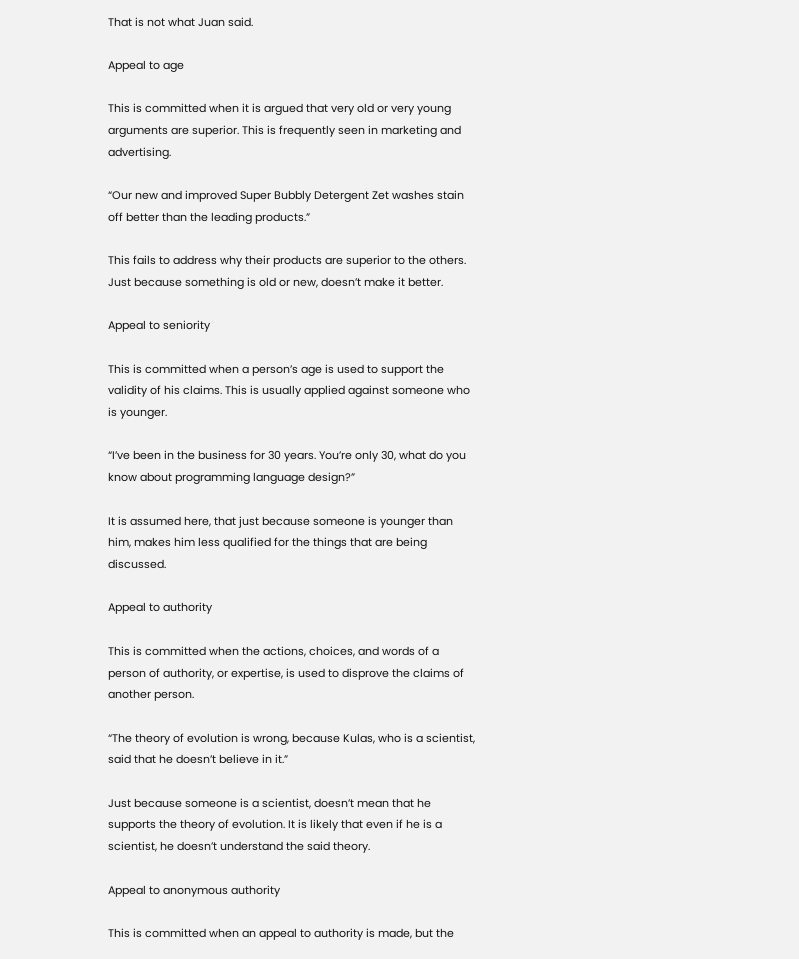That is not what Juan said.

Appeal to age

This is committed when it is argued that very old or very young arguments are superior. This is frequently seen in marketing and advertising.

“Our new and improved Super Bubbly Detergent Zet washes stain off better than the leading products.”

This fails to address why their products are superior to the others. Just because something is old or new, doesn’t make it better.

Appeal to seniority

This is committed when a person’s age is used to support the validity of his claims. This is usually applied against someone who is younger.

“I’ve been in the business for 30 years. You’re only 30, what do you know about programming language design?”

It is assumed here, that just because someone is younger than him, makes him less qualified for the things that are being discussed.

Appeal to authority

This is committed when the actions, choices, and words of a person of authority, or expertise, is used to disprove the claims of another person.

“The theory of evolution is wrong, because Kulas, who is a scientist, said that he doesn’t believe in it.”

Just because someone is a scientist, doesn’t mean that he supports the theory of evolution. It is likely that even if he is a scientist, he doesn’t understand the said theory.

Appeal to anonymous authority

This is committed when an appeal to authority is made, but the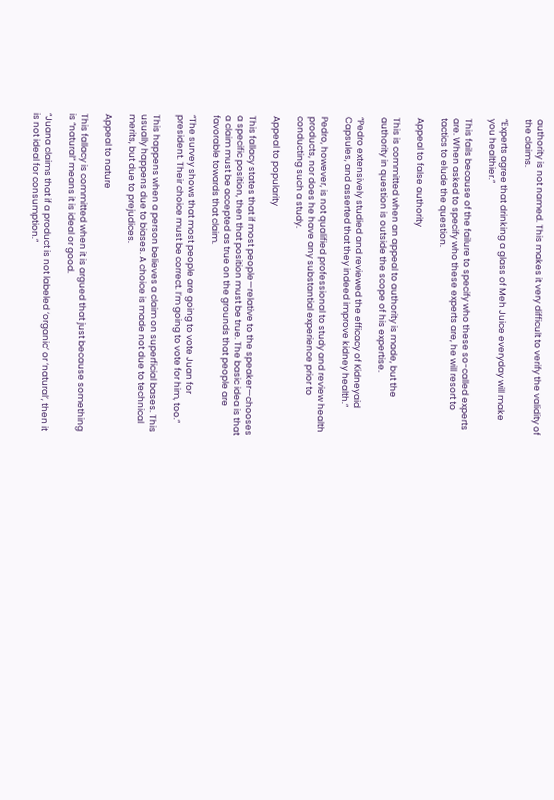authority is not named. This makes it very difficult to verify the validity of the claims.

“Experts agree that drinking a glass of Meh Juice everyday will make you healthier.”

This fails because of the failure to specify who these so-called experts are. When asked to specify who these experts are, he will resort to tactics to elude the question.

Appeal to false authority

This is committed when an appeal to authority is made, but the authority in question is outside the scope of his expertise.

“Pedro extensively studied and reviewed the efficacy of Kidneyaid Capsules, and asserted that they indeed improve kidney health.”

Pedro, however, is not qualified professional to study and review health products, nor does he have any substantial experience prior to conducting such a study.

Appeal to popularity

This fallacy states that if most people—relative to the speaker—chooses a specific position, then that position must be true. The basic idea is that a claim must be accepted as true on the grounds that people are favorable towards that claim.

“The survey shows that most people are going to vote Juan for president. Their choice must be correct. I’m going to vote for him, too.”

This happens when a person believes a claim on superficial bases. This usually happens due to biases. A choice is made not due to technical merits, but due to prejudices.

Appeal to nature

This fallacy is committed when it is argued that just because something is “natural” means it is ideal or good.

“Juana claims that if a product is not labeled ‘organic’ or ‘natural’, then it is not ideal for consumption.”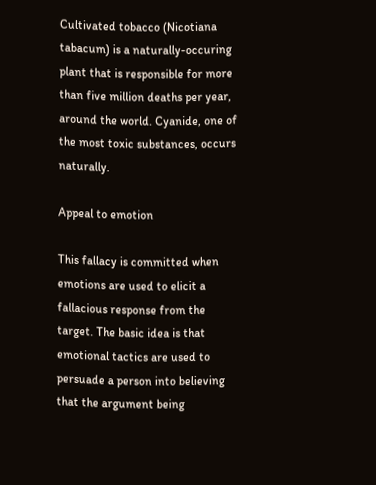Cultivated tobacco (Nicotiana tabacum) is a naturally-occuring plant that is responsible for more than five million deaths per year, around the world. Cyanide, one of the most toxic substances, occurs naturally.

Appeal to emotion

This fallacy is committed when emotions are used to elicit a fallacious response from the target. The basic idea is that emotional tactics are used to persuade a person into believing that the argument being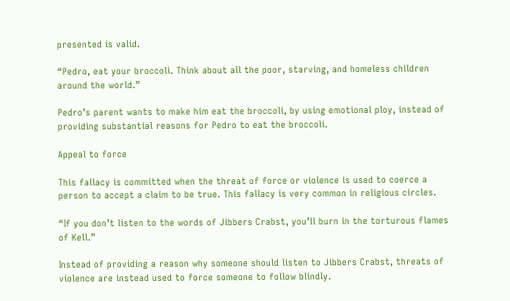presented is valid.

“Pedro, eat your broccoli. Think about all the poor, starving, and homeless children around the world.”

Pedro’s parent wants to make him eat the broccoli, by using emotional ploy, instead of providing substantial reasons for Pedro to eat the broccoli.

Appeal to force

This fallacy is committed when the threat of force or violence is used to coerce a person to accept a claim to be true. This fallacy is very common in religious circles.

“If you don’t listen to the words of Jibbers Crabst, you’ll burn in the torturous flames of Kell.”

Instead of providing a reason why someone should listen to Jibbers Crabst, threats of violence are instead used to force someone to follow blindly.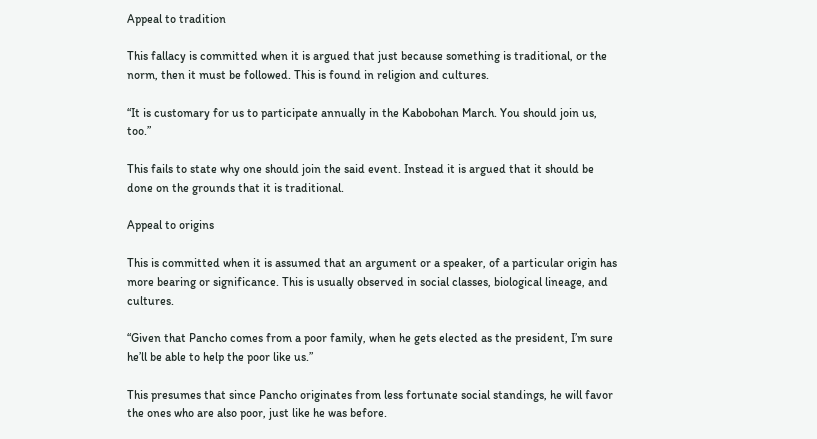Appeal to tradition

This fallacy is committed when it is argued that just because something is traditional, or the norm, then it must be followed. This is found in religion and cultures.

“It is customary for us to participate annually in the Kabobohan March. You should join us, too.”

This fails to state why one should join the said event. Instead it is argued that it should be done on the grounds that it is traditional.

Appeal to origins

This is committed when it is assumed that an argument or a speaker, of a particular origin has more bearing or significance. This is usually observed in social classes, biological lineage, and cultures.

“Given that Pancho comes from a poor family, when he gets elected as the president, I’m sure he’ll be able to help the poor like us.”

This presumes that since Pancho originates from less fortunate social standings, he will favor the ones who are also poor, just like he was before.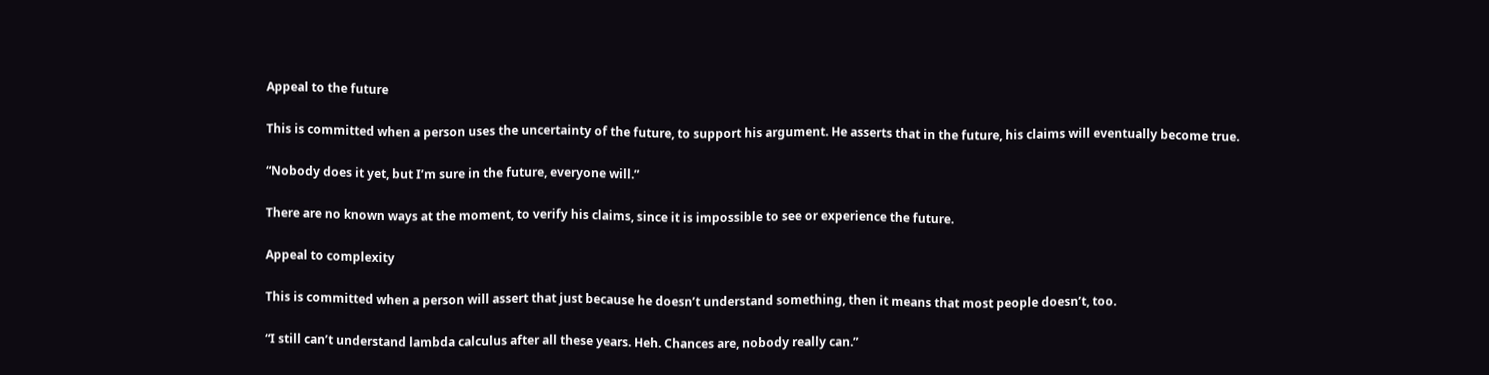Appeal to the future

This is committed when a person uses the uncertainty of the future, to support his argument. He asserts that in the future, his claims will eventually become true.

“Nobody does it yet, but I’m sure in the future, everyone will.”

There are no known ways at the moment, to verify his claims, since it is impossible to see or experience the future.

Appeal to complexity

This is committed when a person will assert that just because he doesn’t understand something, then it means that most people doesn’t, too.

“I still can’t understand lambda calculus after all these years. Heh. Chances are, nobody really can.”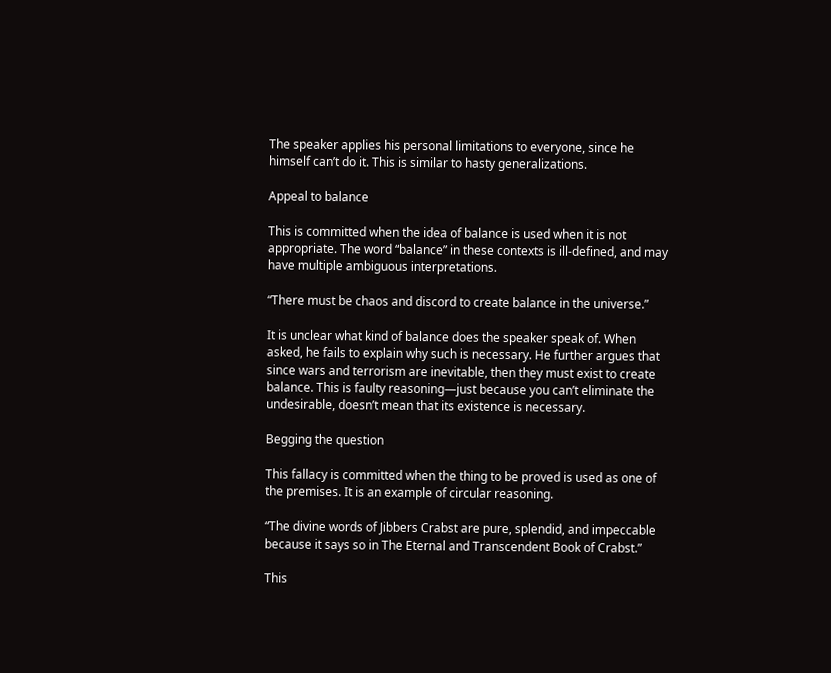The speaker applies his personal limitations to everyone, since he himself can’t do it. This is similar to hasty generalizations.

Appeal to balance

This is committed when the idea of balance is used when it is not appropriate. The word “balance” in these contexts is ill-defined, and may have multiple ambiguous interpretations.

“There must be chaos and discord to create balance in the universe.”

It is unclear what kind of balance does the speaker speak of. When asked, he fails to explain why such is necessary. He further argues that since wars and terrorism are inevitable, then they must exist to create balance. This is faulty reasoning—just because you can’t eliminate the undesirable, doesn’t mean that its existence is necessary.

Begging the question

This fallacy is committed when the thing to be proved is used as one of the premises. It is an example of circular reasoning.

“The divine words of Jibbers Crabst are pure, splendid, and impeccable because it says so in The Eternal and Transcendent Book of Crabst.”

This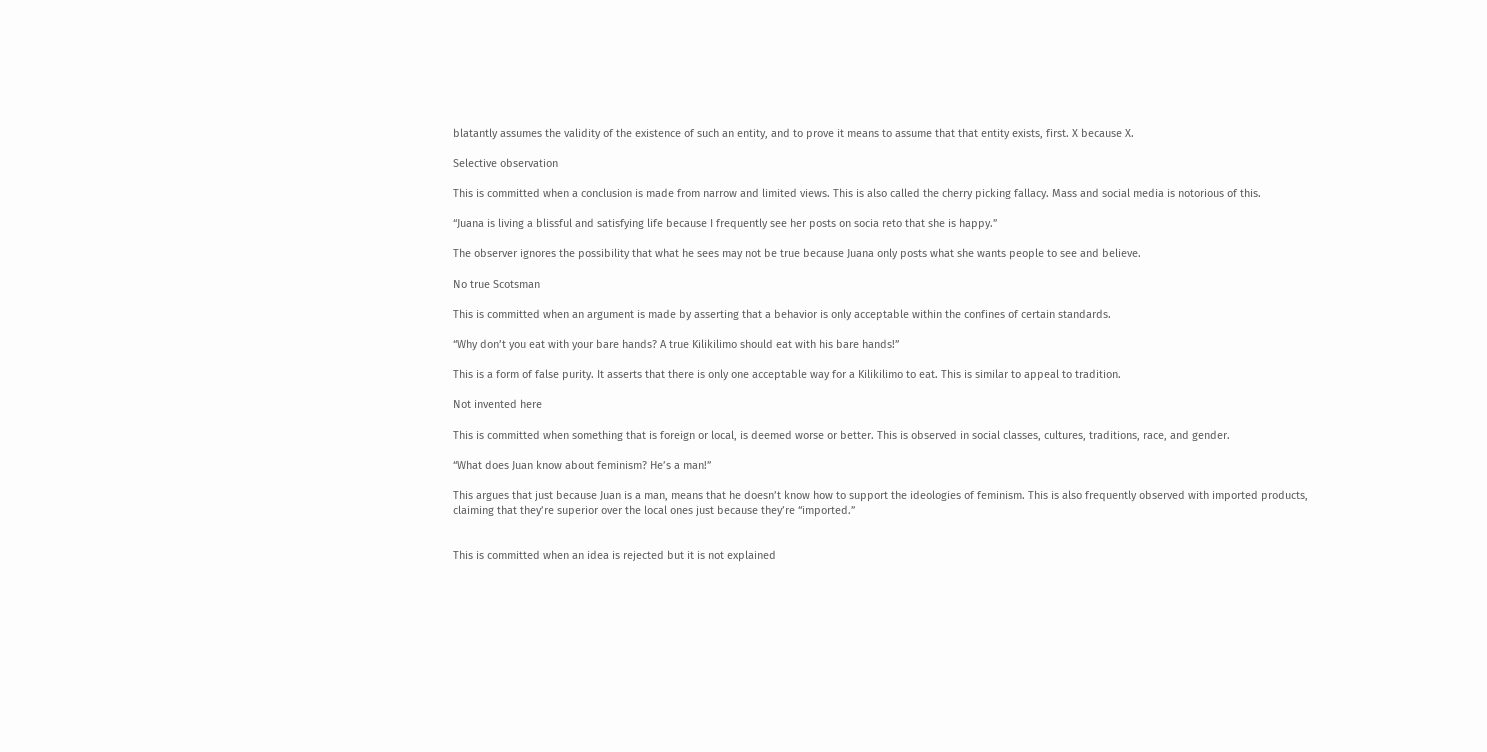blatantly assumes the validity of the existence of such an entity, and to prove it means to assume that that entity exists, first. X because X.

Selective observation

This is committed when a conclusion is made from narrow and limited views. This is also called the cherry picking fallacy. Mass and social media is notorious of this.

“Juana is living a blissful and satisfying life because I frequently see her posts on socia reto that she is happy.”

The observer ignores the possibility that what he sees may not be true because Juana only posts what she wants people to see and believe.

No true Scotsman

This is committed when an argument is made by asserting that a behavior is only acceptable within the confines of certain standards.

“Why don’t you eat with your bare hands? A true Kilikilimo should eat with his bare hands!”

This is a form of false purity. It asserts that there is only one acceptable way for a Kilikilimo to eat. This is similar to appeal to tradition.

Not invented here

This is committed when something that is foreign or local, is deemed worse or better. This is observed in social classes, cultures, traditions, race, and gender.

“What does Juan know about feminism? He’s a man!”

This argues that just because Juan is a man, means that he doesn’t know how to support the ideologies of feminism. This is also frequently observed with imported products, claiming that they’re superior over the local ones just because they’re “imported.”


This is committed when an idea is rejected but it is not explained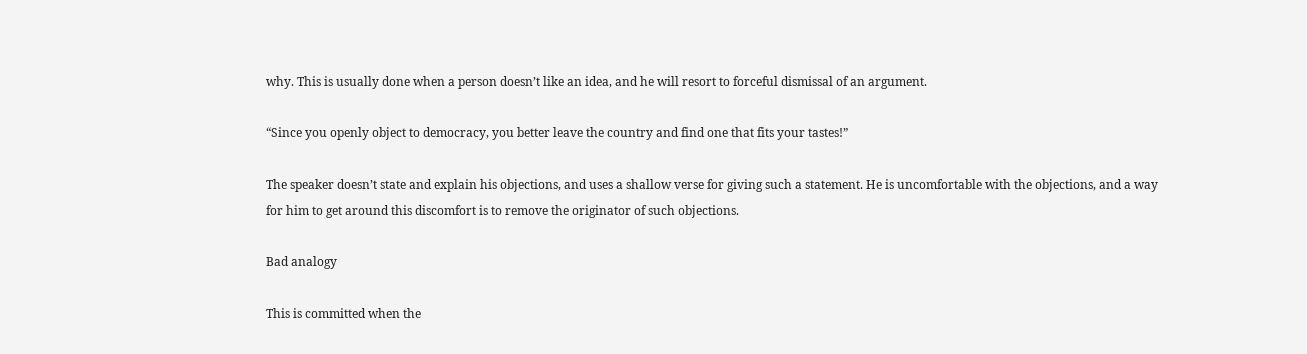why. This is usually done when a person doesn’t like an idea, and he will resort to forceful dismissal of an argument.

“Since you openly object to democracy, you better leave the country and find one that fits your tastes!”

The speaker doesn’t state and explain his objections, and uses a shallow verse for giving such a statement. He is uncomfortable with the objections, and a way for him to get around this discomfort is to remove the originator of such objections.

Bad analogy

This is committed when the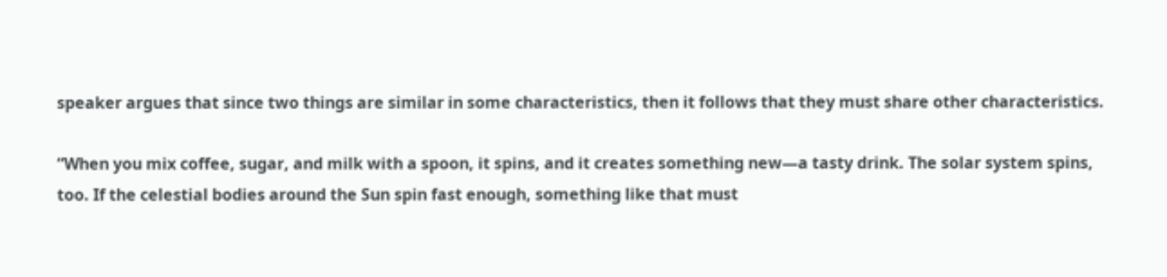speaker argues that since two things are similar in some characteristics, then it follows that they must share other characteristics.

“When you mix coffee, sugar, and milk with a spoon, it spins, and it creates something new—a tasty drink. The solar system spins, too. If the celestial bodies around the Sun spin fast enough, something like that must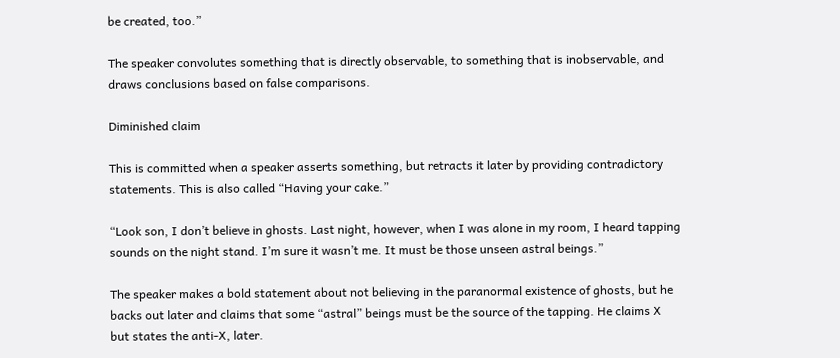be created, too.”

The speaker convolutes something that is directly observable, to something that is inobservable, and draws conclusions based on false comparisons.

Diminished claim

This is committed when a speaker asserts something, but retracts it later by providing contradictory statements. This is also called “Having your cake.”

“Look son, I don’t believe in ghosts. Last night, however, when I was alone in my room, I heard tapping sounds on the night stand. I’m sure it wasn’t me. It must be those unseen astral beings.”

The speaker makes a bold statement about not believing in the paranormal existence of ghosts, but he backs out later and claims that some “astral” beings must be the source of the tapping. He claims X but states the anti-X, later.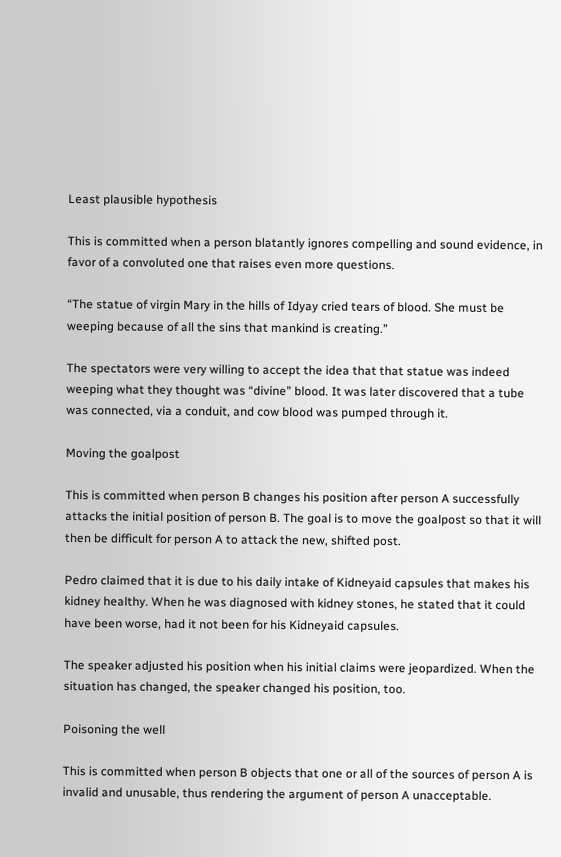Least plausible hypothesis

This is committed when a person blatantly ignores compelling and sound evidence, in favor of a convoluted one that raises even more questions.

“The statue of virgin Mary in the hills of Idyay cried tears of blood. She must be weeping because of all the sins that mankind is creating.”

The spectators were very willing to accept the idea that that statue was indeed weeping what they thought was “divine” blood. It was later discovered that a tube was connected, via a conduit, and cow blood was pumped through it.

Moving the goalpost

This is committed when person B changes his position after person A successfully attacks the initial position of person B. The goal is to move the goalpost so that it will then be difficult for person A to attack the new, shifted post.

Pedro claimed that it is due to his daily intake of Kidneyaid capsules that makes his kidney healthy. When he was diagnosed with kidney stones, he stated that it could have been worse, had it not been for his Kidneyaid capsules.

The speaker adjusted his position when his initial claims were jeopardized. When the situation has changed, the speaker changed his position, too.

Poisoning the well

This is committed when person B objects that one or all of the sources of person A is invalid and unusable, thus rendering the argument of person A unacceptable.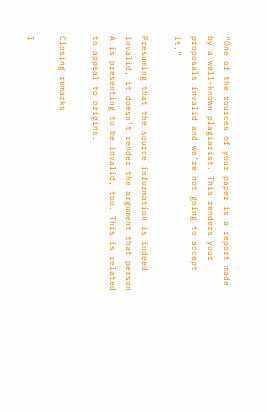“One of the sources of your paper is a report made by a well-known plagiarist. This renders your proposals invalid and we’re not going to accept it.”

Presuming that the source information is indeed invalid, it doesn’t render the argument that person A is presenting to be invalid, too. This is related to appeal to origins.

Closing remarks

I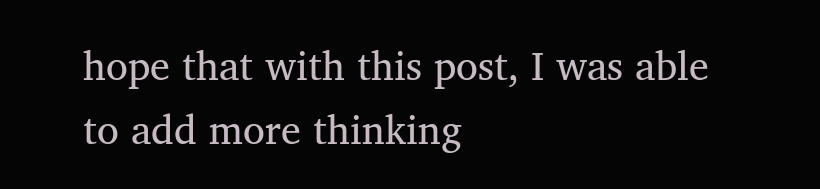hope that with this post, I was able to add more thinking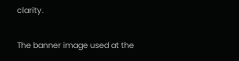clarity.

The banner image used at the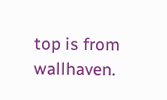top is from wallhaven.